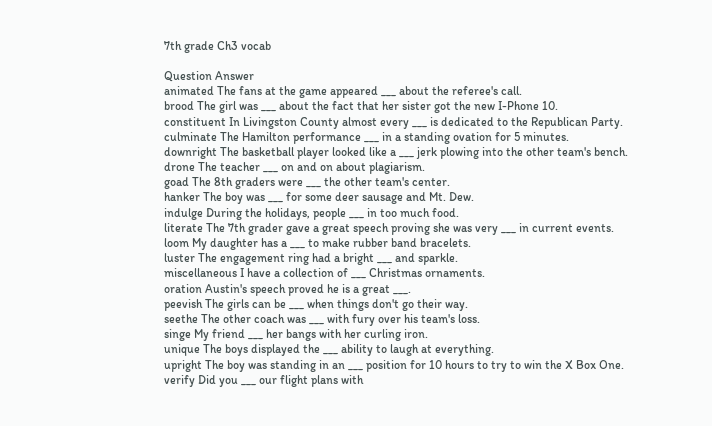7th grade Ch3 vocab

Question Answer
animated The fans at the game appeared ___ about the referee's call.
brood The girl was ___ about the fact that her sister got the new I-Phone 10.
constituent In Livingston County almost every ___ is dedicated to the Republican Party.
culminate The Hamilton performance ___ in a standing ovation for 5 minutes.
downright The basketball player looked like a ___ jerk plowing into the other team's bench.
drone The teacher ___ on and on about plagiarism.
goad The 8th graders were ___ the other team's center.
hanker The boy was ___ for some deer sausage and Mt. Dew.
indulge During the holidays, people ___ in too much food.
literate The 7th grader gave a great speech proving she was very ___ in current events.
loom My daughter has a ___ to make rubber band bracelets.
luster The engagement ring had a bright ___ and sparkle.
miscellaneous I have a collection of ___ Christmas ornaments.
oration Austin's speech proved he is a great ___.
peevish The girls can be ___ when things don't go their way.
seethe The other coach was ___ with fury over his team's loss.
singe My friend ___ her bangs with her curling iron.
unique The boys displayed the ___ ability to laugh at everything.
upright The boy was standing in an ___ position for 10 hours to try to win the X Box One.
verify Did you ___ our flight plans with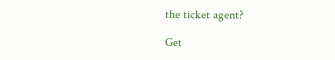the ticket agent?

Get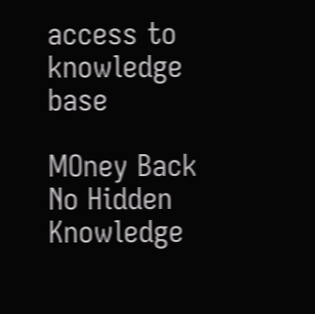access to
knowledge base

MOney Back
No Hidden
Knowledge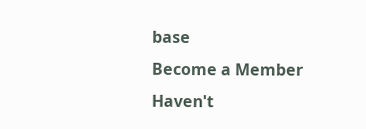base
Become a Member
Haven't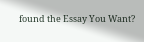found the Essay You Want?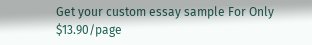Get your custom essay sample For Only $13.90/page